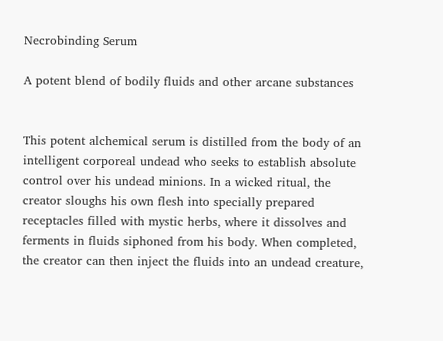Necrobinding Serum

A potent blend of bodily fluids and other arcane substances


This potent alchemical serum is distilled from the body of an intelligent corporeal undead who seeks to establish absolute control over his undead minions. In a wicked ritual, the creator sloughs his own flesh into specially prepared receptacles filled with mystic herbs, where it dissolves and ferments in fluids siphoned from his body. When completed, the creator can then inject the fluids into an undead creature,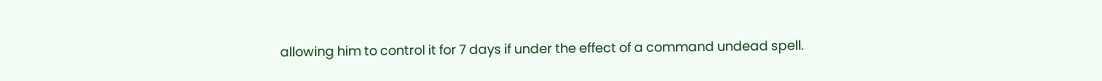allowing him to control it for 7 days if under the effect of a command undead spell.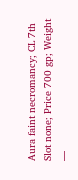Aura faint necromancy; CL 7th
Slot none; Price 700 gp; Weight —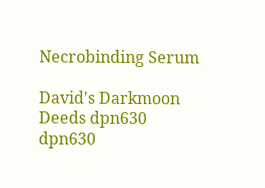Necrobinding Serum

David's Darkmoon Deeds dpn630 dpn630